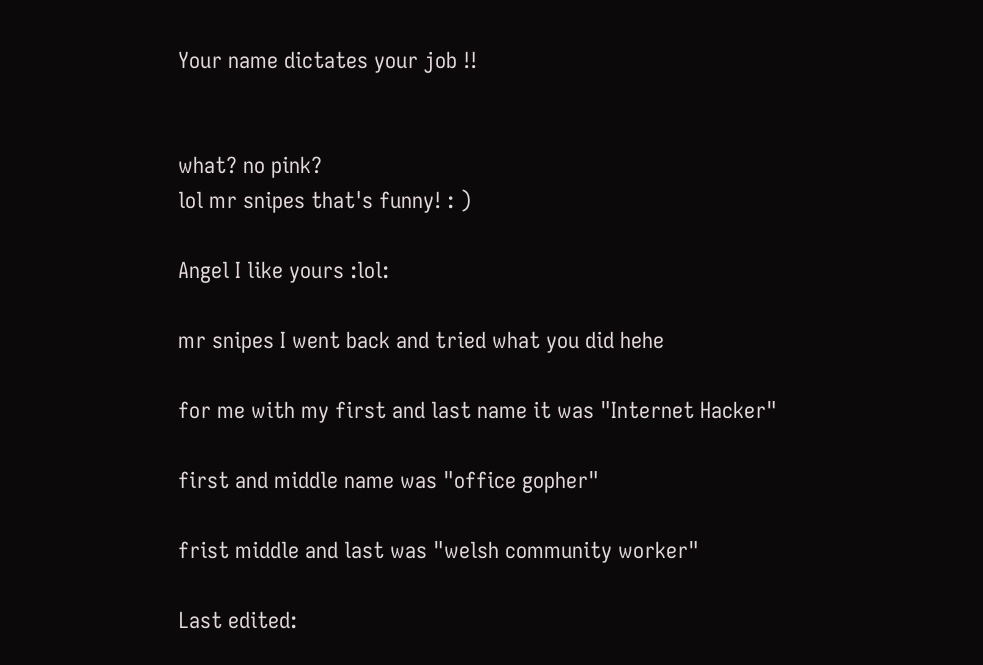Your name dictates your job !!


what? no pink?
lol mr snipes that's funny! : )

Angel I like yours :lol:

mr snipes I went back and tried what you did hehe

for me with my first and last name it was "Internet Hacker"

first and middle name was "office gopher"

frist middle and last was "welsh community worker"

Last edited: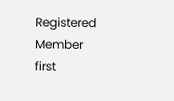Registered Member
first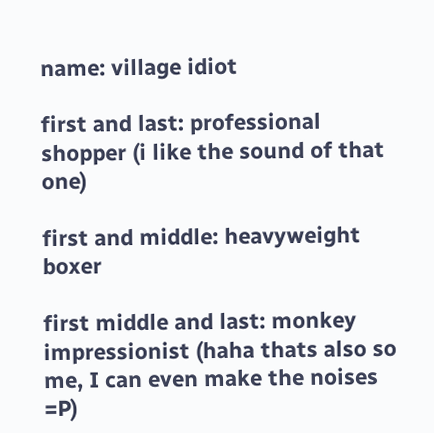name: village idiot

first and last: professional shopper (i like the sound of that one)

first and middle: heavyweight boxer

first middle and last: monkey impressionist (haha thats also so me, I can even make the noises =P)